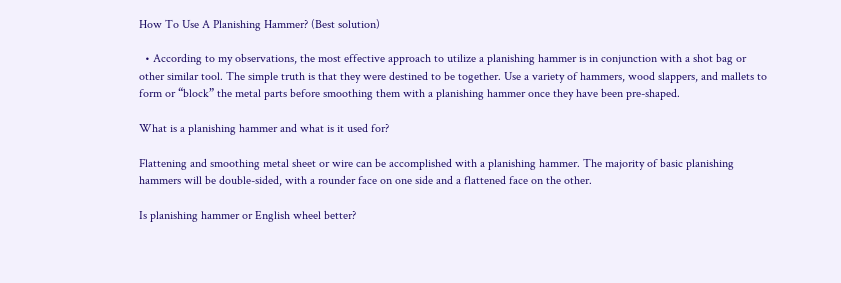How To Use A Planishing Hammer? (Best solution)

  • According to my observations, the most effective approach to utilize a planishing hammer is in conjunction with a shot bag or other similar tool. The simple truth is that they were destined to be together. Use a variety of hammers, wood slappers, and mallets to form or “block” the metal parts before smoothing them with a planishing hammer once they have been pre-shaped.

What is a planishing hammer and what is it used for?

Flattening and smoothing metal sheet or wire can be accomplished with a planishing hammer. The majority of basic planishing hammers will be double-sided, with a rounder face on one side and a flattened face on the other.

Is planishing hammer or English wheel better?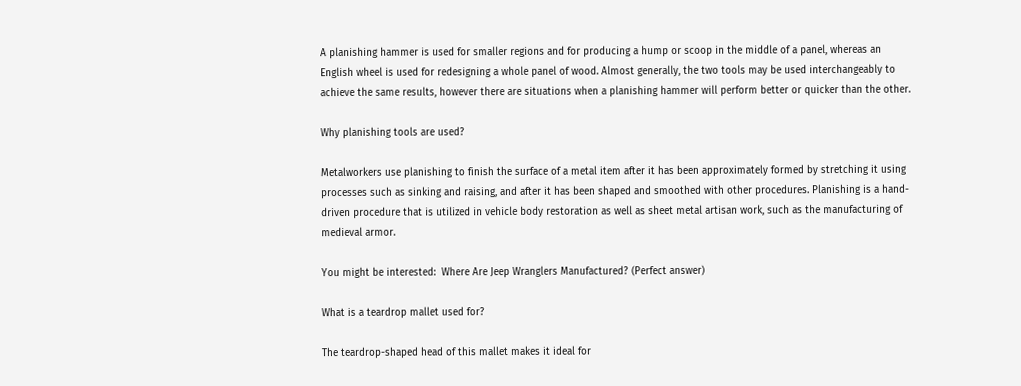A planishing hammer is used for smaller regions and for producing a hump or scoop in the middle of a panel, whereas an English wheel is used for redesigning a whole panel of wood. Almost generally, the two tools may be used interchangeably to achieve the same results, however there are situations when a planishing hammer will perform better or quicker than the other.

Why planishing tools are used?

Metalworkers use planishing to finish the surface of a metal item after it has been approximately formed by stretching it using processes such as sinking and raising, and after it has been shaped and smoothed with other procedures. Planishing is a hand-driven procedure that is utilized in vehicle body restoration as well as sheet metal artisan work, such as the manufacturing of medieval armor.

You might be interested:  Where Are Jeep Wranglers Manufactured? (Perfect answer)

What is a teardrop mallet used for?

The teardrop-shaped head of this mallet makes it ideal for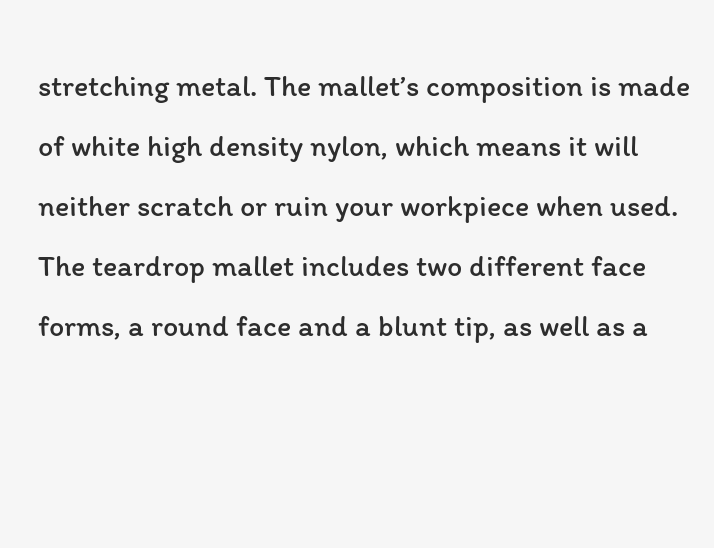stretching metal. The mallet’s composition is made of white high density nylon, which means it will neither scratch or ruin your workpiece when used. The teardrop mallet includes two different face forms, a round face and a blunt tip, as well as a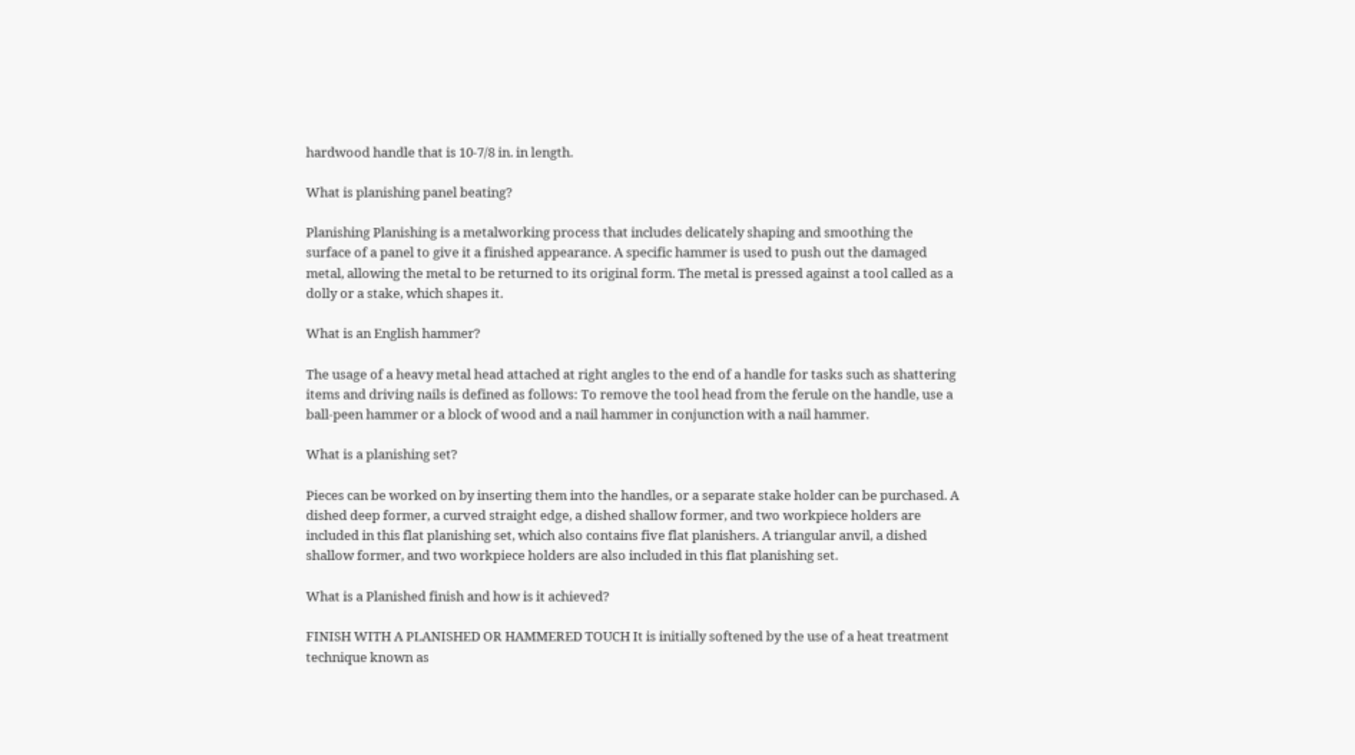hardwood handle that is 10-7/8 in. in length.

What is planishing panel beating?

Planishing Planishing is a metalworking process that includes delicately shaping and smoothing the surface of a panel to give it a finished appearance. A specific hammer is used to push out the damaged metal, allowing the metal to be returned to its original form. The metal is pressed against a tool called as a dolly or a stake, which shapes it.

What is an English hammer?

The usage of a heavy metal head attached at right angles to the end of a handle for tasks such as shattering items and driving nails is defined as follows: To remove the tool head from the ferule on the handle, use a ball-peen hammer or a block of wood and a nail hammer in conjunction with a nail hammer.

What is a planishing set?

Pieces can be worked on by inserting them into the handles, or a separate stake holder can be purchased. A dished deep former, a curved straight edge, a dished shallow former, and two workpiece holders are included in this flat planishing set, which also contains five flat planishers. A triangular anvil, a dished shallow former, and two workpiece holders are also included in this flat planishing set.

What is a Planished finish and how is it achieved?

FINISH WITH A PLANISHED OR HAMMERED TOUCH It is initially softened by the use of a heat treatment technique known as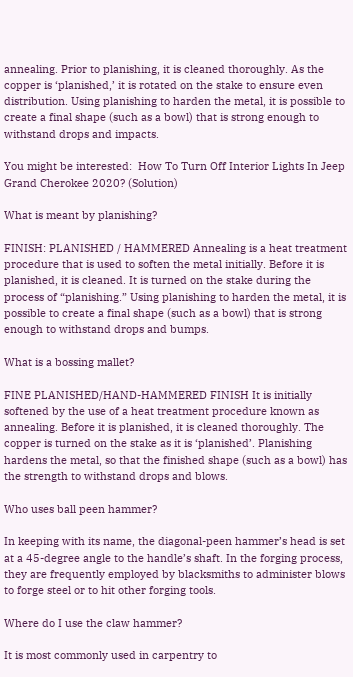annealing. Prior to planishing, it is cleaned thoroughly. As the copper is ‘planished,’ it is rotated on the stake to ensure even distribution. Using planishing to harden the metal, it is possible to create a final shape (such as a bowl) that is strong enough to withstand drops and impacts.

You might be interested:  How To Turn Off Interior Lights In Jeep Grand Cherokee 2020? (Solution)

What is meant by planishing?

FINISH: PLANISHED / HAMMERED Annealing is a heat treatment procedure that is used to soften the metal initially. Before it is planished, it is cleaned. It is turned on the stake during the process of “planishing.” Using planishing to harden the metal, it is possible to create a final shape (such as a bowl) that is strong enough to withstand drops and bumps.

What is a bossing mallet?

FINE PLANISHED/HAND-HAMMERED FINISH It is initially softened by the use of a heat treatment procedure known as annealing. Before it is planished, it is cleaned thoroughly. The copper is turned on the stake as it is ‘planished’. Planishing hardens the metal, so that the finished shape (such as a bowl) has the strength to withstand drops and blows.

Who uses ball peen hammer?

In keeping with its name, the diagonal-peen hammer’s head is set at a 45-degree angle to the handle’s shaft. In the forging process, they are frequently employed by blacksmiths to administer blows to forge steel or to hit other forging tools.

Where do I use the claw hammer?

It is most commonly used in carpentry to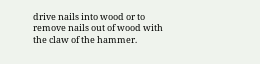drive nails into wood or to remove nails out of wood with the claw of the hammer.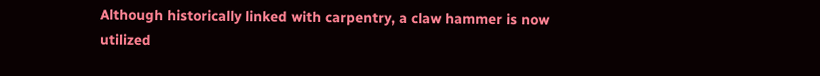Although historically linked with carpentry, a claw hammer is now utilized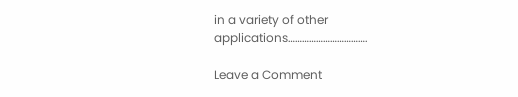in a variety of other applications…………………………….

Leave a Comment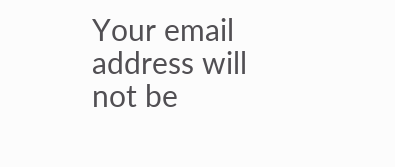Your email address will not be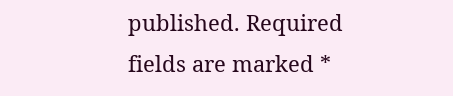published. Required fields are marked *